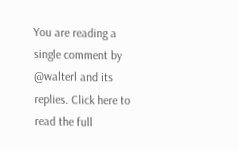You are reading a single comment by @walterl and its replies. Click here to read the full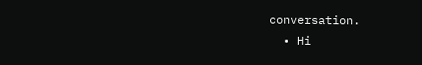conversation.
  • Hi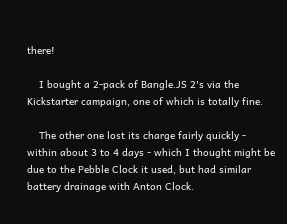there!

    I bought a 2-pack of Bangle.JS 2's via the Kickstarter campaign, one of which is totally fine.

    The other one lost its charge fairly quickly - within about 3 to 4 days - which I thought might be due to the Pebble Clock it used, but had similar battery drainage with Anton Clock.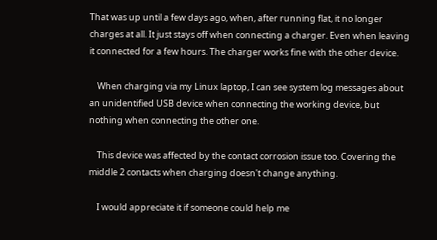That was up until a few days ago, when, after running flat, it no longer charges at all. It just stays off when connecting a charger. Even when leaving it connected for a few hours. The charger works fine with the other device.

    When charging via my Linux laptop, I can see system log messages about an unidentified USB device when connecting the working device, but nothing when connecting the other one.

    This device was affected by the contact corrosion issue too. Covering the middle 2 contacts when charging doesn't change anything.

    I would appreciate it if someone could help me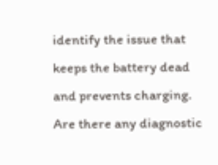identify the issue that keeps the battery dead and prevents charging. Are there any diagnostic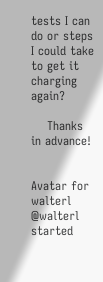tests I can do or steps I could take to get it charging again?

    Thanks in advance!


Avatar for walterl @walterl started